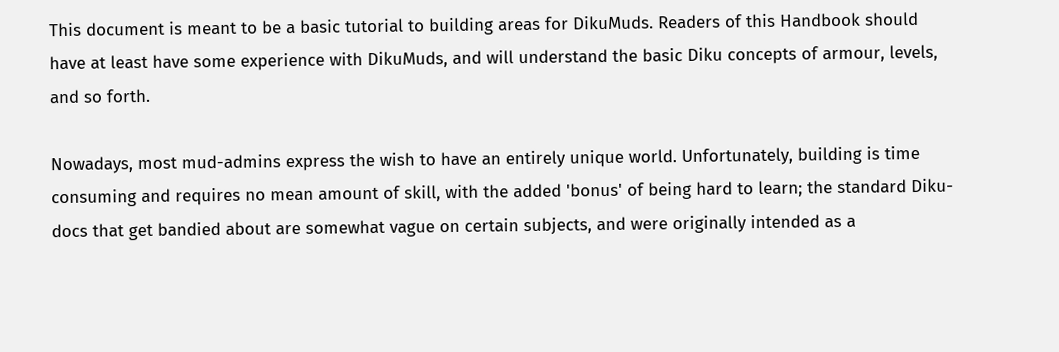This document is meant to be a basic tutorial to building areas for DikuMuds. Readers of this Handbook should have at least have some experience with DikuMuds, and will understand the basic Diku concepts of armour, levels, and so forth.

Nowadays, most mud-admins express the wish to have an entirely unique world. Unfortunately, building is time consuming and requires no mean amount of skill, with the added 'bonus' of being hard to learn; the standard Diku-docs that get bandied about are somewhat vague on certain subjects, and were originally intended as a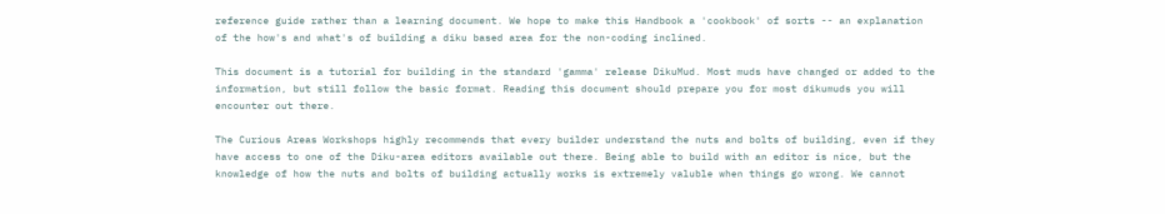reference guide rather than a learning document. We hope to make this Handbook a 'cookbook' of sorts -- an explanation of the how's and what's of building a diku based area for the non-coding inclined.

This document is a tutorial for building in the standard 'gamma' release DikuMud. Most muds have changed or added to the information, but still follow the basic format. Reading this document should prepare you for most dikumuds you will encounter out there.

The Curious Areas Workshops highly recommends that every builder understand the nuts and bolts of building, even if they have access to one of the Diku-area editors available out there. Being able to build with an editor is nice, but the knowledge of how the nuts and bolts of building actually works is extremely valuble when things go wrong. We cannot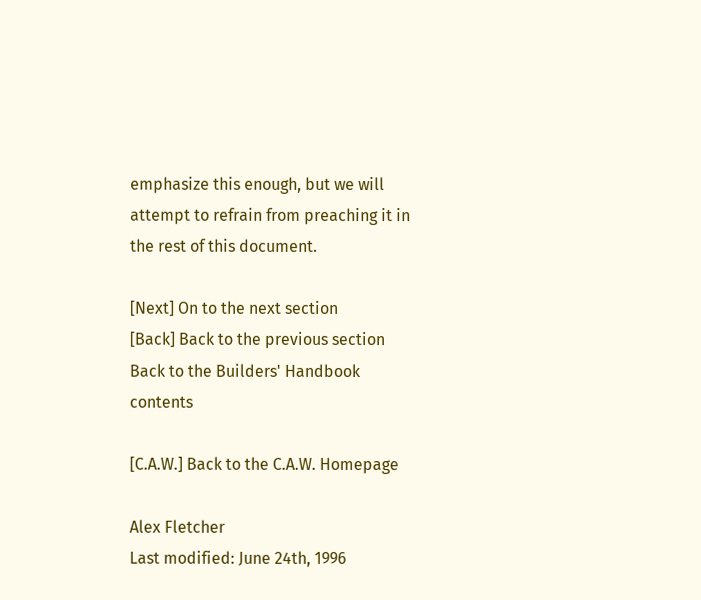emphasize this enough, but we will attempt to refrain from preaching it in the rest of this document.

[Next] On to the next section
[Back] Back to the previous section
Back to the Builders' Handbook contents

[C.A.W.] Back to the C.A.W. Homepage

Alex Fletcher
Last modified: June 24th, 1996